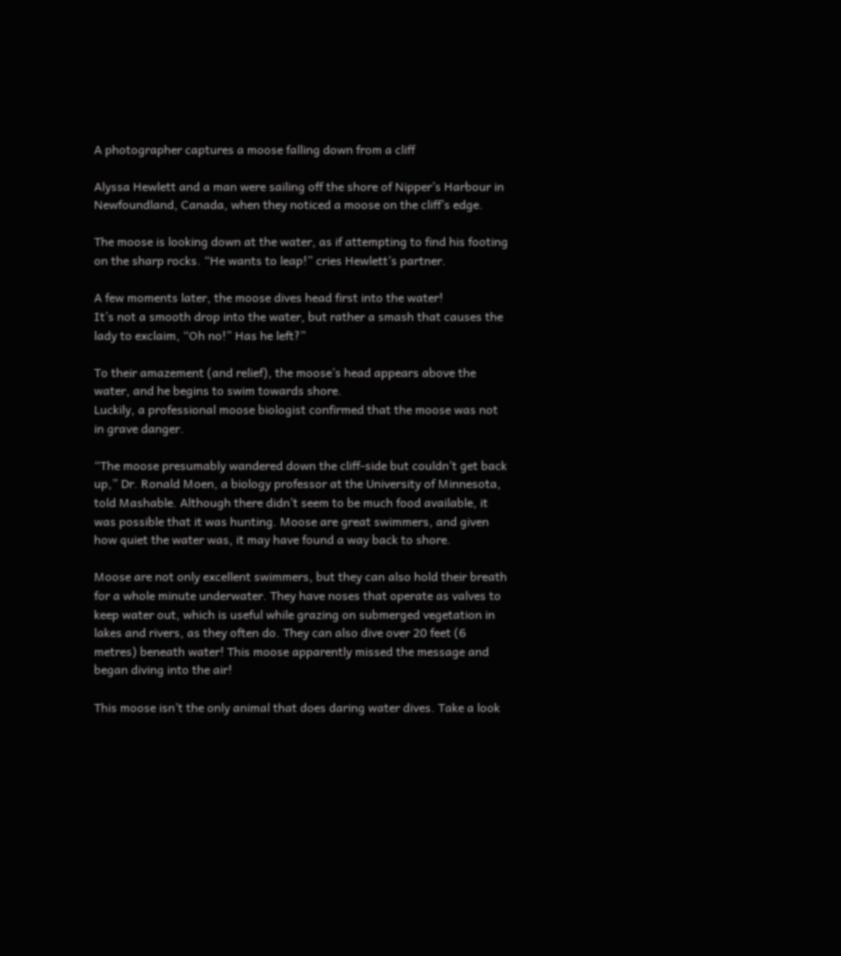A photographer captures a moose falling down from a cliff

Alyssa Hewlett and a man were sailing off the shore of Nipper’s Harbour in Newfoundland, Canada, when they noticed a moose on the cliff’s edge.

The moose is looking down at the water, as if attempting to find his footing on the sharp rocks. “He wants to leap!” cries Hewlett’s partner.

A few moments later, the moose dives head first into the water!
It’s not a smooth drop into the water, but rather a smash that causes the lady to exclaim, “Oh no!” Has he left?”

To their amazement (and relief), the moose’s head appears above the water, and he begins to swim towards shore.
Luckily, a professional moose biologist confirmed that the moose was not in grave danger.

“The moose presumably wandered down the cliff-side but couldn’t get back up,” Dr. Ronald Moen, a biology professor at the University of Minnesota, told Mashable. Although there didn’t seem to be much food available, it was possible that it was hunting. Moose are great swimmers, and given how quiet the water was, it may have found a way back to shore.

Moose are not only excellent swimmers, but they can also hold their breath for a whole minute underwater. They have noses that operate as valves to keep water out, which is useful while grazing on submerged vegetation in lakes and rivers, as they often do. They can also dive over 20 feet (6 metres) beneath water! This moose apparently missed the message and began diving into the air!

This moose isn’t the only animal that does daring water dives. Take a look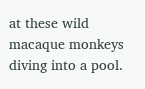at these wild macaque monkeys diving into a pool.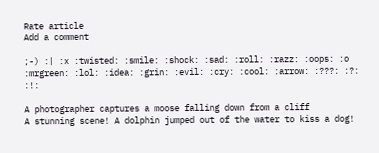Rate article
Add a comment

;-) :| :x :twisted: :smile: :shock: :sad: :roll: :razz: :oops: :o :mrgreen: :lol: :idea: :grin: :evil: :cry: :cool: :arrow: :???: :?: :!:

A photographer captures a moose falling down from a cliff
A stunning scene! A dolphin jumped out of the water to kiss a dog!